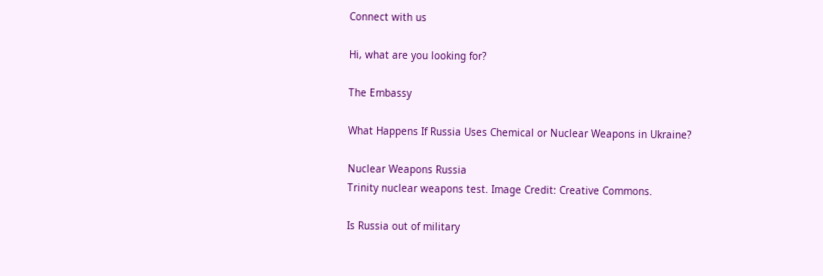Connect with us

Hi, what are you looking for?

The Embassy

What Happens If Russia Uses Chemical or Nuclear Weapons in Ukraine?

Nuclear Weapons Russia
Trinity nuclear weapons test. Image Credit: Creative Commons.

Is Russia out of military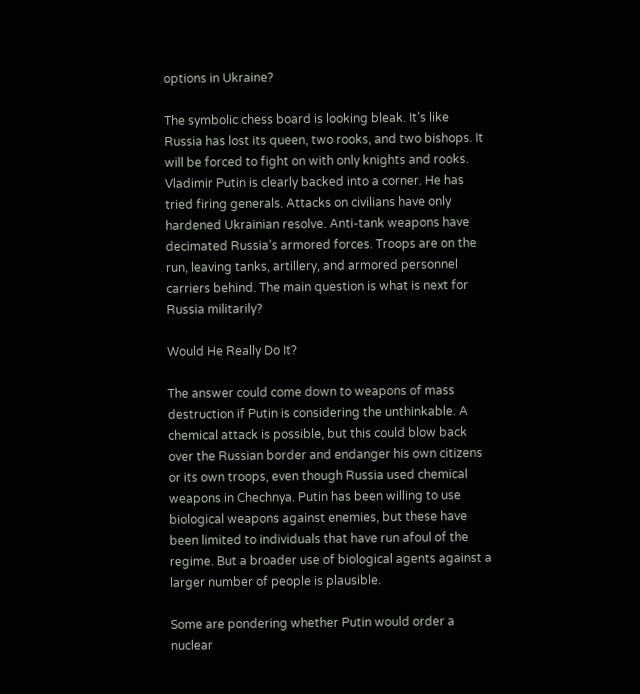options in Ukraine?

The symbolic chess board is looking bleak. It’s like Russia has lost its queen, two rooks, and two bishops. It will be forced to fight on with only knights and rooks. Vladimir Putin is clearly backed into a corner. He has tried firing generals. Attacks on civilians have only hardened Ukrainian resolve. Anti-tank weapons have decimated Russia’s armored forces. Troops are on the run, leaving tanks, artillery, and armored personnel carriers behind. The main question is what is next for Russia militarily?

Would He Really Do It?

The answer could come down to weapons of mass destruction if Putin is considering the unthinkable. A chemical attack is possible, but this could blow back over the Russian border and endanger his own citizens or its own troops, even though Russia used chemical weapons in Chechnya. Putin has been willing to use biological weapons against enemies, but these have been limited to individuals that have run afoul of the regime. But a broader use of biological agents against a larger number of people is plausible.

Some are pondering whether Putin would order a nuclear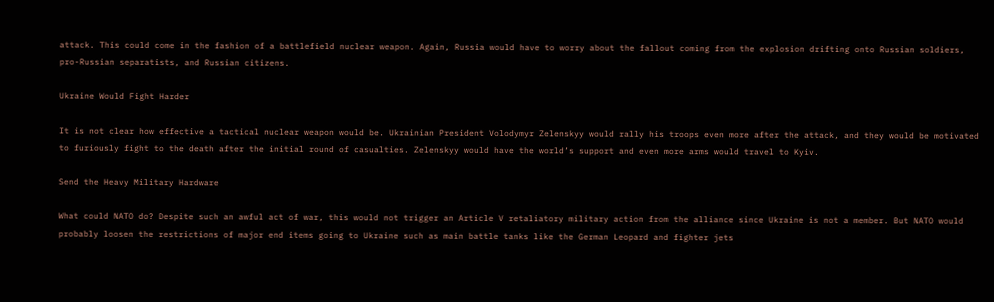attack. This could come in the fashion of a battlefield nuclear weapon. Again, Russia would have to worry about the fallout coming from the explosion drifting onto Russian soldiers, pro-Russian separatists, and Russian citizens.

Ukraine Would Fight Harder

It is not clear how effective a tactical nuclear weapon would be. Ukrainian President Volodymyr Zelenskyy would rally his troops even more after the attack, and they would be motivated to furiously fight to the death after the initial round of casualties. Zelenskyy would have the world’s support and even more arms would travel to Kyiv.

Send the Heavy Military Hardware

What could NATO do? Despite such an awful act of war, this would not trigger an Article V retaliatory military action from the alliance since Ukraine is not a member. But NATO would probably loosen the restrictions of major end items going to Ukraine such as main battle tanks like the German Leopard and fighter jets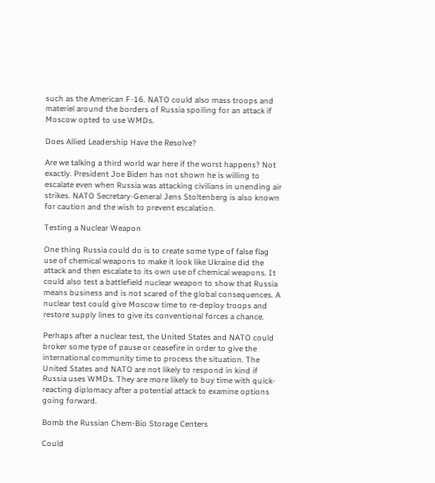such as the American F-16. NATO could also mass troops and materiel around the borders of Russia spoiling for an attack if Moscow opted to use WMDs.

Does Allied Leadership Have the Resolve?

Are we talking a third world war here if the worst happens? Not exactly. President Joe Biden has not shown he is willing to escalate even when Russia was attacking civilians in unending air strikes. NATO Secretary-General Jens Stoltenberg is also known for caution and the wish to prevent escalation.

Testing a Nuclear Weapon

One thing Russia could do is to create some type of false flag use of chemical weapons to make it look like Ukraine did the attack and then escalate to its own use of chemical weapons. It could also test a battlefield nuclear weapon to show that Russia means business and is not scared of the global consequences. A nuclear test could give Moscow time to re-deploy troops and restore supply lines to give its conventional forces a chance.

Perhaps after a nuclear test, the United States and NATO could broker some type of pause or ceasefire in order to give the international community time to process the situation. The United States and NATO are not likely to respond in kind if Russia uses WMDs. They are more likely to buy time with quick-reacting diplomacy after a potential attack to examine options going forward.

Bomb the Russian Chem-Bio Storage Centers

Could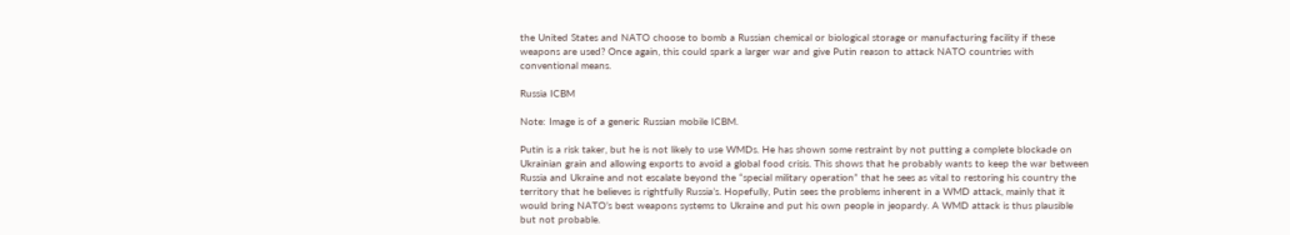the United States and NATO choose to bomb a Russian chemical or biological storage or manufacturing facility if these weapons are used? Once again, this could spark a larger war and give Putin reason to attack NATO countries with conventional means.

Russia ICBM

Note: Image is of a generic Russian mobile ICBM.

Putin is a risk taker, but he is not likely to use WMDs. He has shown some restraint by not putting a complete blockade on Ukrainian grain and allowing exports to avoid a global food crisis. This shows that he probably wants to keep the war between Russia and Ukraine and not escalate beyond the “special military operation” that he sees as vital to restoring his country the territory that he believes is rightfully Russia’s. Hopefully, Putin sees the problems inherent in a WMD attack, mainly that it would bring NATO’s best weapons systems to Ukraine and put his own people in jeopardy. A WMD attack is thus plausible but not probable.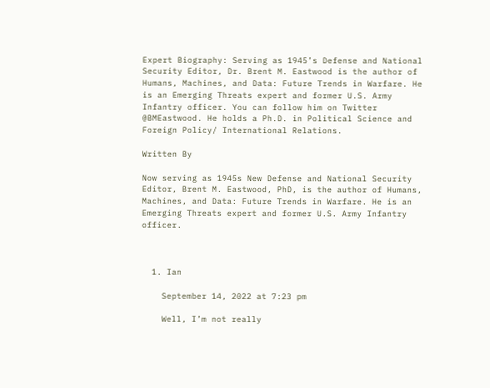Expert Biography: Serving as 1945’s Defense and National Security Editor, Dr. Brent M. Eastwood is the author of Humans, Machines, and Data: Future Trends in Warfare. He is an Emerging Threats expert and former U.S. Army Infantry officer. You can follow him on Twitter @BMEastwood. He holds a Ph.D. in Political Science and Foreign Policy/ International Relations.

Written By

Now serving as 1945s New Defense and National Security Editor, Brent M. Eastwood, PhD, is the author of Humans, Machines, and Data: Future Trends in Warfare. He is an Emerging Threats expert and former U.S. Army Infantry officer.



  1. Ian

    September 14, 2022 at 7:23 pm

    Well, I’m not really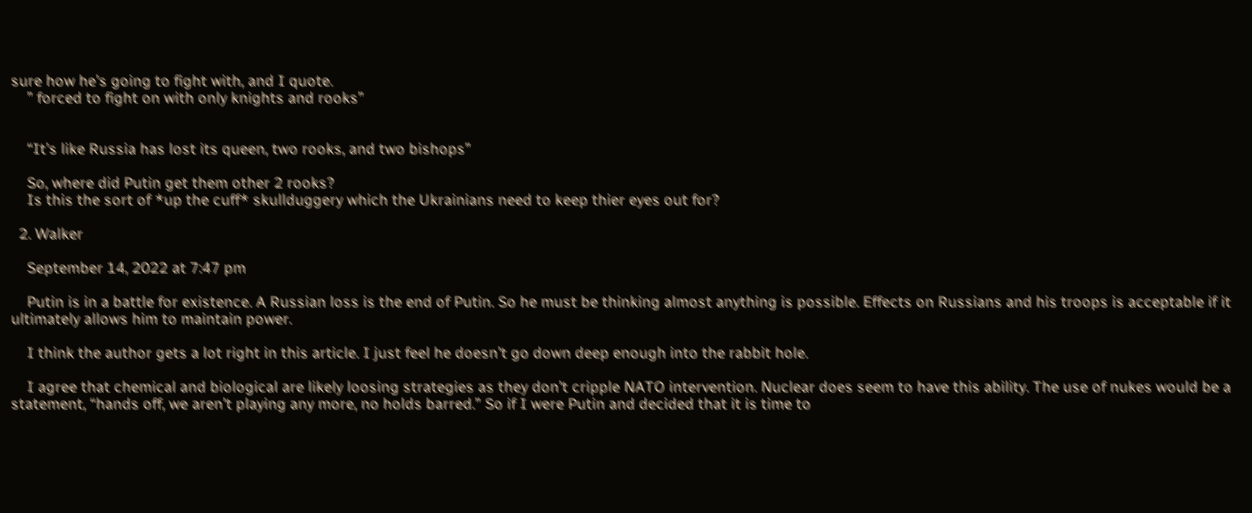sure how he’s going to fight with, and I quote.
    ” forced to fight on with only knights and rooks”


    “It’s like Russia has lost its queen, two rooks, and two bishops”

    So, where did Putin get them other 2 rooks?
    Is this the sort of *up the cuff* skullduggery which the Ukrainians need to keep thier eyes out for?

  2. Walker

    September 14, 2022 at 7:47 pm

    Putin is in a battle for existence. A Russian loss is the end of Putin. So he must be thinking almost anything is possible. Effects on Russians and his troops is acceptable if it ultimately allows him to maintain power.

    I think the author gets a lot right in this article. I just feel he doesn’t go down deep enough into the rabbit hole.

    I agree that chemical and biological are likely loosing strategies as they don’t cripple NATO intervention. Nuclear does seem to have this ability. The use of nukes would be a statement, “hands off, we aren’t playing any more, no holds barred.” So if I were Putin and decided that it is time to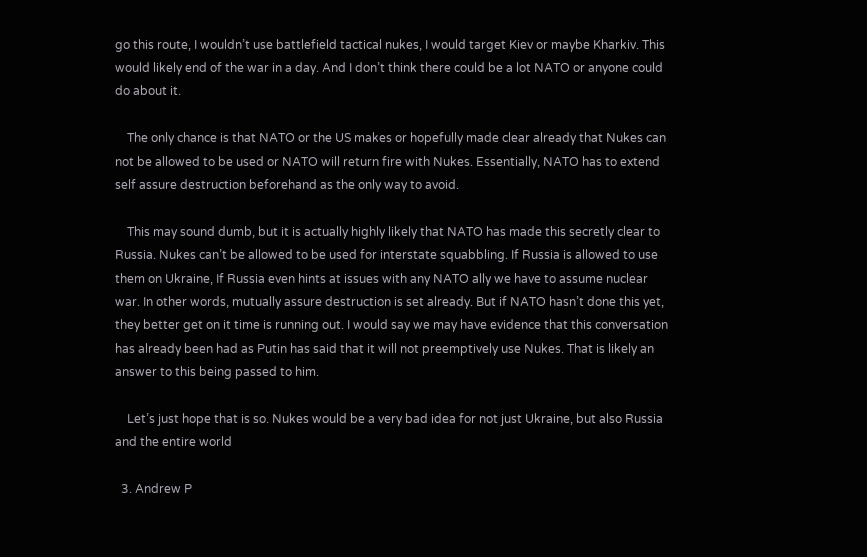go this route, I wouldn’t use battlefield tactical nukes, I would target Kiev or maybe Kharkiv. This would likely end of the war in a day. And I don’t think there could be a lot NATO or anyone could do about it.

    The only chance is that NATO or the US makes or hopefully made clear already that Nukes can not be allowed to be used or NATO will return fire with Nukes. Essentially, NATO has to extend self assure destruction beforehand as the only way to avoid.

    This may sound dumb, but it is actually highly likely that NATO has made this secretly clear to Russia. Nukes can’t be allowed to be used for interstate squabbling. If Russia is allowed to use them on Ukraine, If Russia even hints at issues with any NATO ally we have to assume nuclear war. In other words, mutually assure destruction is set already. But if NATO hasn’t done this yet, they better get on it time is running out. I would say we may have evidence that this conversation has already been had as Putin has said that it will not preemptively use Nukes. That is likely an answer to this being passed to him.

    Let’s just hope that is so. Nukes would be a very bad idea for not just Ukraine, but also Russia and the entire world

  3. Andrew P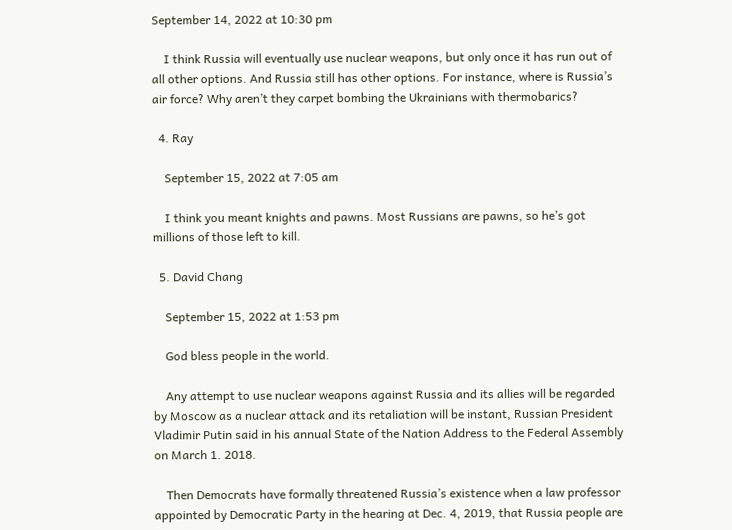September 14, 2022 at 10:30 pm

    I think Russia will eventually use nuclear weapons, but only once it has run out of all other options. And Russia still has other options. For instance, where is Russia’s air force? Why aren’t they carpet bombing the Ukrainians with thermobarics?

  4. Ray

    September 15, 2022 at 7:05 am

    I think you meant knights and pawns. Most Russians are pawns, so he’s got millions of those left to kill.

  5. David Chang

    September 15, 2022 at 1:53 pm

    God bless people in the world.

    Any attempt to use nuclear weapons against Russia and its allies will be regarded by Moscow as a nuclear attack and its retaliation will be instant, Russian President Vladimir Putin said in his annual State of the Nation Address to the Federal Assembly on March 1. 2018.

    Then Democrats have formally threatened Russia’s existence when a law professor appointed by Democratic Party in the hearing at Dec. 4, 2019, that Russia people are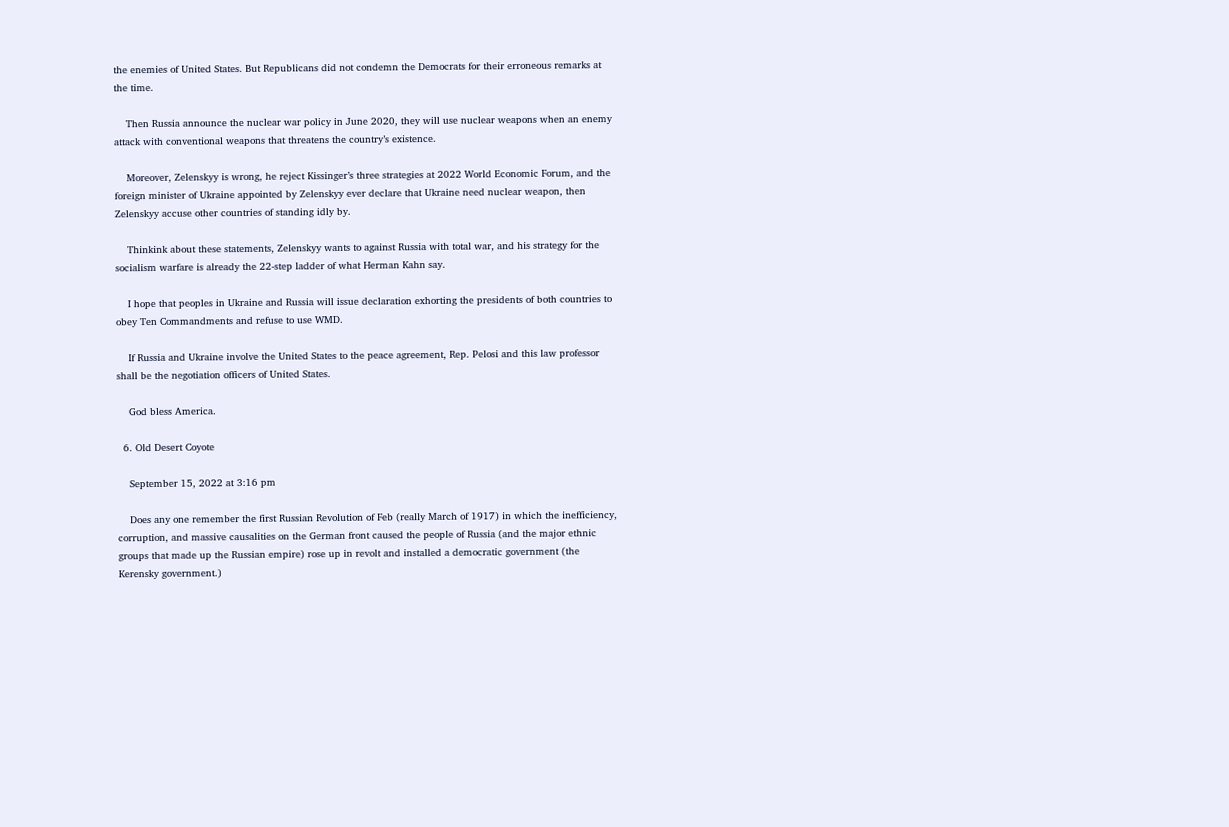the enemies of United States. But Republicans did not condemn the Democrats for their erroneous remarks at the time.

    Then Russia announce the nuclear war policy in June 2020, they will use nuclear weapons when an enemy attack with conventional weapons that threatens the country’s existence.

    Moreover, Zelenskyy is wrong, he reject Kissinger’s three strategies at 2022 World Economic Forum, and the foreign minister of Ukraine appointed by Zelenskyy ever declare that Ukraine need nuclear weapon, then Zelenskyy accuse other countries of standing idly by.

    Thinkink about these statements, Zelenskyy wants to against Russia with total war, and his strategy for the socialism warfare is already the 22-step ladder of what Herman Kahn say.

    I hope that peoples in Ukraine and Russia will issue declaration exhorting the presidents of both countries to obey Ten Commandments and refuse to use WMD.

    If Russia and Ukraine involve the United States to the peace agreement, Rep. Pelosi and this law professor shall be the negotiation officers of United States.

    God bless America.

  6. Old Desert Coyote

    September 15, 2022 at 3:16 pm

    Does any one remember the first Russian Revolution of Feb (really March of 1917) in which the inefficiency, corruption, and massive causalities on the German front caused the people of Russia (and the major ethnic groups that made up the Russian empire) rose up in revolt and installed a democratic government (the Kerensky government.)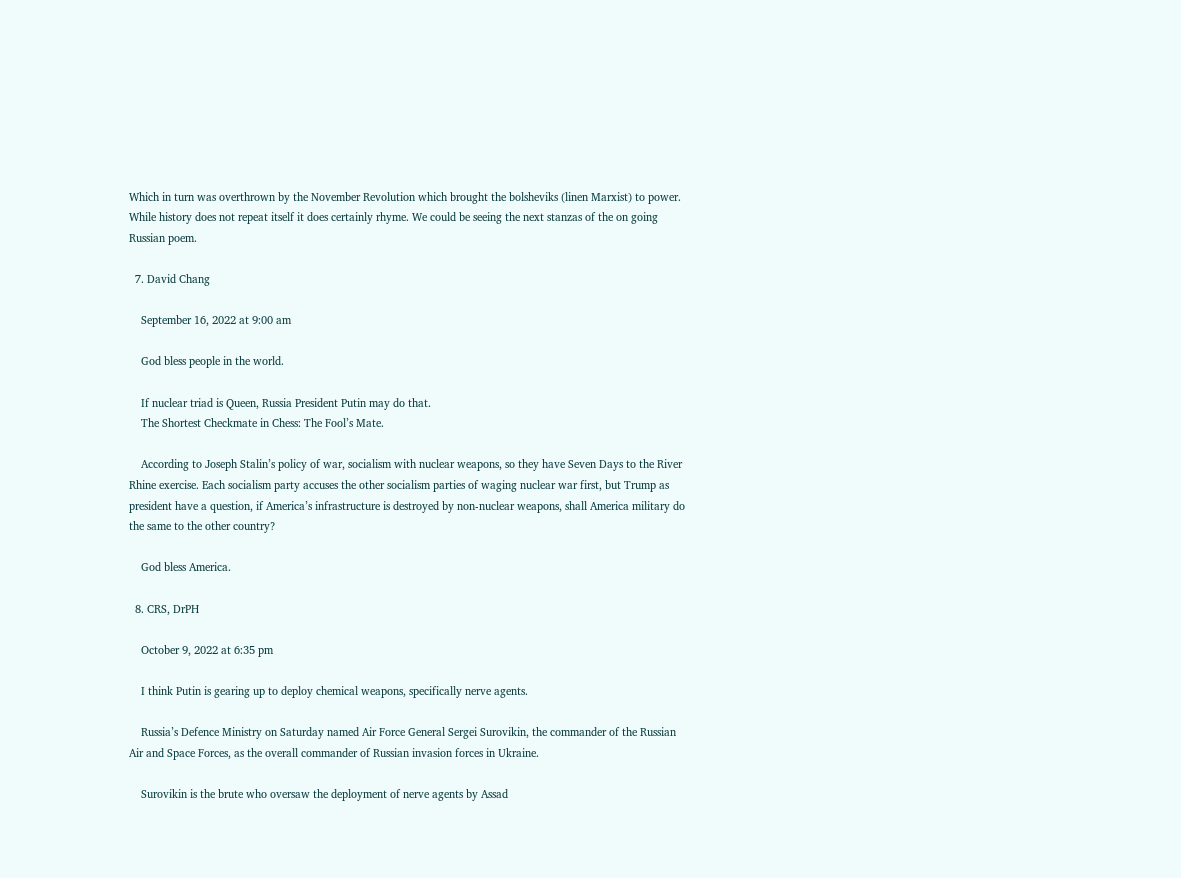Which in turn was overthrown by the November Revolution which brought the bolsheviks (linen Marxist) to power. While history does not repeat itself it does certainly rhyme. We could be seeing the next stanzas of the on going Russian poem.

  7. David Chang

    September 16, 2022 at 9:00 am

    God bless people in the world.

    If nuclear triad is Queen, Russia President Putin may do that.
    The Shortest Checkmate in Chess: The Fool’s Mate.

    According to Joseph Stalin’s policy of war, socialism with nuclear weapons, so they have Seven Days to the River Rhine exercise. Each socialism party accuses the other socialism parties of waging nuclear war first, but Trump as president have a question, if America’s infrastructure is destroyed by non-nuclear weapons, shall America military do the same to the other country?

    God bless America.

  8. CRS, DrPH

    October 9, 2022 at 6:35 pm

    I think Putin is gearing up to deploy chemical weapons, specifically nerve agents.

    Russia’s Defence Ministry on Saturday named Air Force General Sergei Surovikin, the commander of the Russian Air and Space Forces, as the overall commander of Russian invasion forces in Ukraine.

    Surovikin is the brute who oversaw the deployment of nerve agents by Assad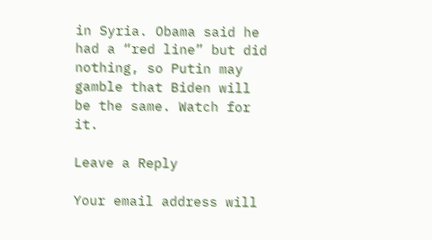in Syria. Obama said he had a “red line” but did nothing, so Putin may gamble that Biden will be the same. Watch for it.

Leave a Reply

Your email address will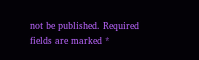not be published. Required fields are marked *